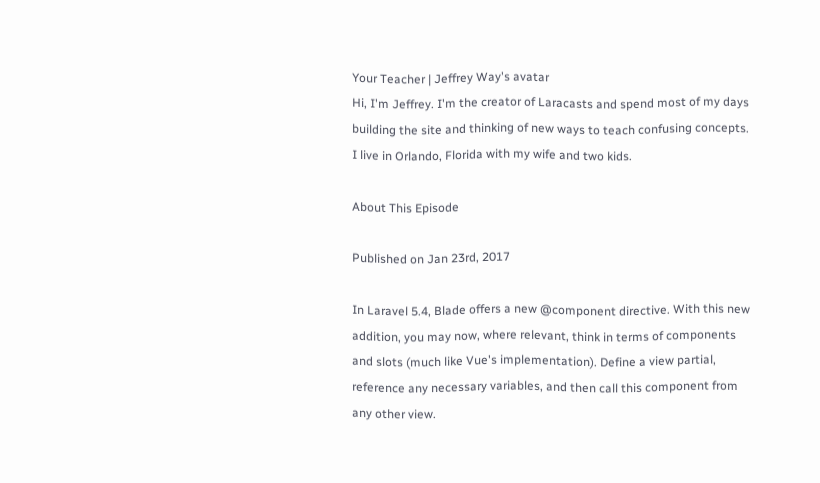Your Teacher | Jeffrey Way's avatar
Hi, I'm Jeffrey. I'm the creator of Laracasts and spend most of my days building the site and thinking of new ways to teach confusing concepts. I live in Orlando, Florida with my wife and two kids.

About This Episode

Published on Jan 23rd, 2017

In Laravel 5.4, Blade offers a new @component directive. With this new addition, you may now, where relevant, think in terms of components and slots (much like Vue's implementation). Define a view partial, reference any necessary variables, and then call this component from any other view.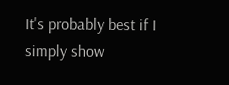It's probably best if I simply show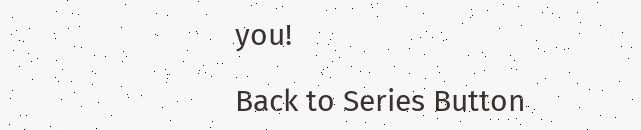you!

Back to Series Button